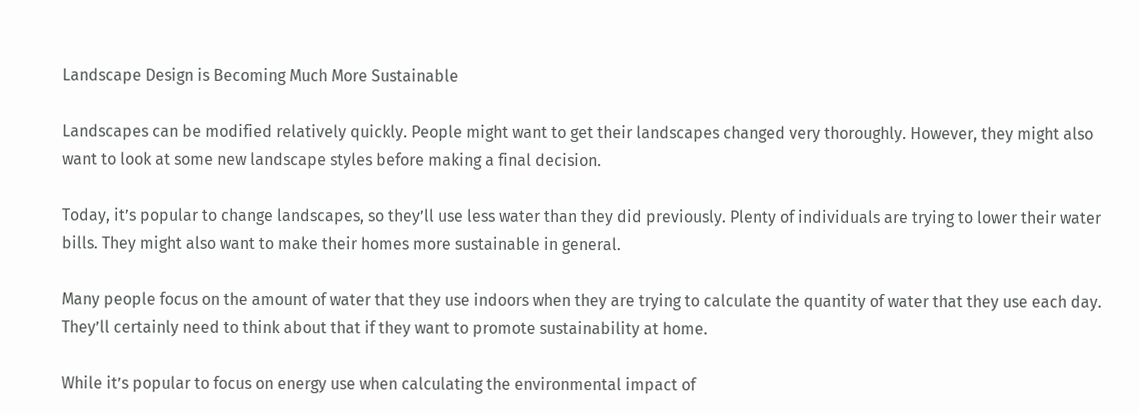Landscape Design is Becoming Much More Sustainable

Landscapes can be modified relatively quickly. People might want to get their landscapes changed very thoroughly. However, they might also want to look at some new landscape styles before making a final decision.

Today, it’s popular to change landscapes, so they’ll use less water than they did previously. Plenty of individuals are trying to lower their water bills. They might also want to make their homes more sustainable in general.

Many people focus on the amount of water that they use indoors when they are trying to calculate the quantity of water that they use each day. They’ll certainly need to think about that if they want to promote sustainability at home.

While it’s popular to focus on energy use when calculating the environmental impact of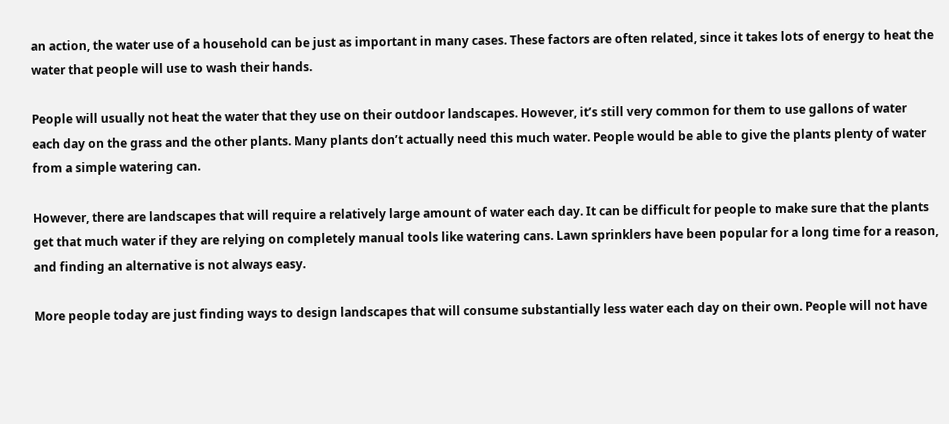an action, the water use of a household can be just as important in many cases. These factors are often related, since it takes lots of energy to heat the water that people will use to wash their hands.

People will usually not heat the water that they use on their outdoor landscapes. However, it’s still very common for them to use gallons of water each day on the grass and the other plants. Many plants don’t actually need this much water. People would be able to give the plants plenty of water from a simple watering can.

However, there are landscapes that will require a relatively large amount of water each day. It can be difficult for people to make sure that the plants get that much water if they are relying on completely manual tools like watering cans. Lawn sprinklers have been popular for a long time for a reason, and finding an alternative is not always easy.

More people today are just finding ways to design landscapes that will consume substantially less water each day on their own. People will not have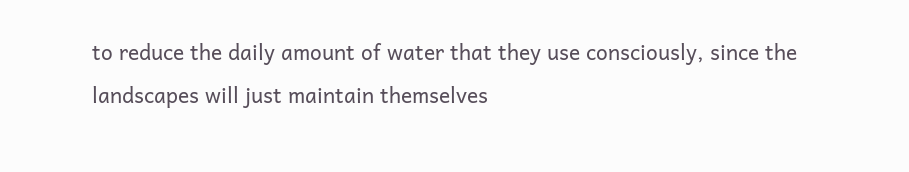to reduce the daily amount of water that they use consciously, since the landscapes will just maintain themselves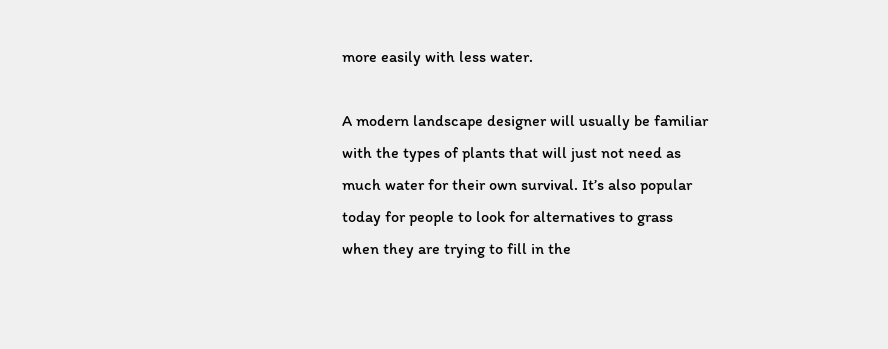more easily with less water.

A modern landscape designer will usually be familiar with the types of plants that will just not need as much water for their own survival. It’s also popular today for people to look for alternatives to grass when they are trying to fill in the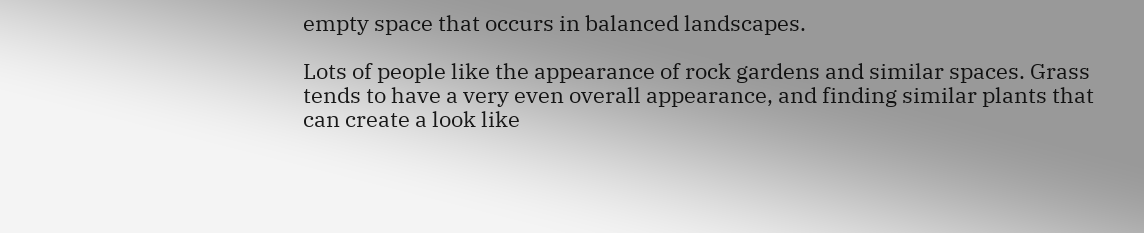empty space that occurs in balanced landscapes.

Lots of people like the appearance of rock gardens and similar spaces. Grass tends to have a very even overall appearance, and finding similar plants that can create a look like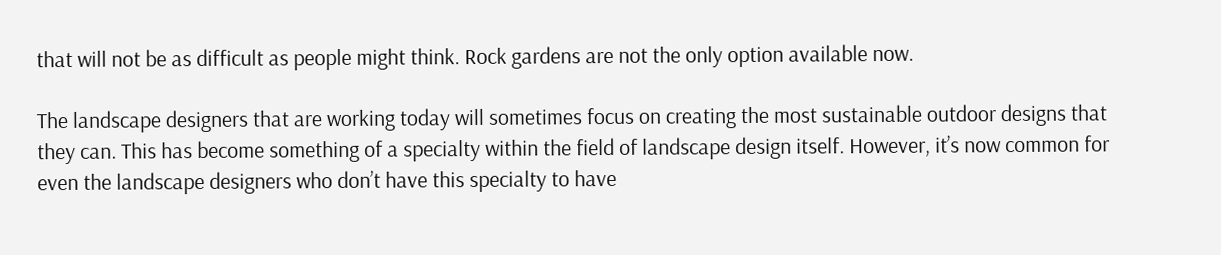that will not be as difficult as people might think. Rock gardens are not the only option available now.

The landscape designers that are working today will sometimes focus on creating the most sustainable outdoor designs that they can. This has become something of a specialty within the field of landscape design itself. However, it’s now common for even the landscape designers who don’t have this specialty to have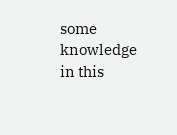some knowledge in this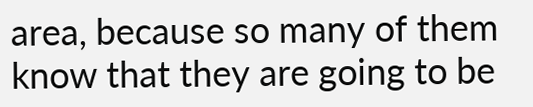area, because so many of them know that they are going to be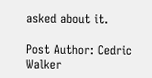asked about it.

Post Author: Cedric Walker